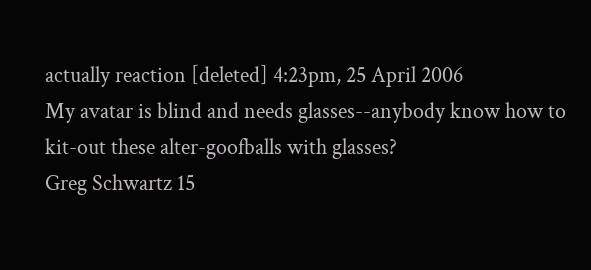actually reaction [deleted] 4:23pm, 25 April 2006
My avatar is blind and needs glasses--anybody know how to kit-out these alter-goofballs with glasses?
Greg Schwartz 15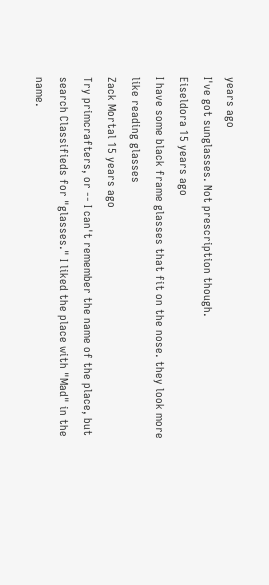years ago
I've got sunglasses. Not prescription though.
Eiseldora 15 years ago
I have some black frame glasses that fit on the nose. they look more like reading glasses
Zack Mortal 15 years ago
Try primcrafters, or -- I can't remember the name of the place, but search Classifieds for "glasses." I liked the place with "Mad" in the name.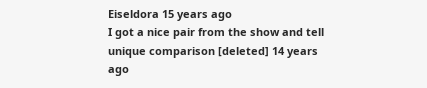Eiseldora 15 years ago
I got a nice pair from the show and tell
unique comparison [deleted] 14 years ago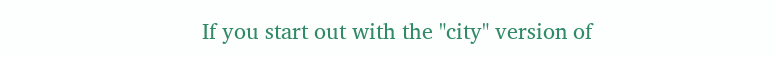If you start out with the "city" version of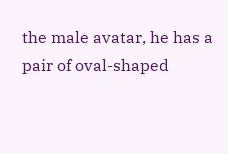the male avatar, he has a pair of oval-shaped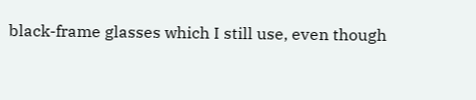black-frame glasses which I still use, even though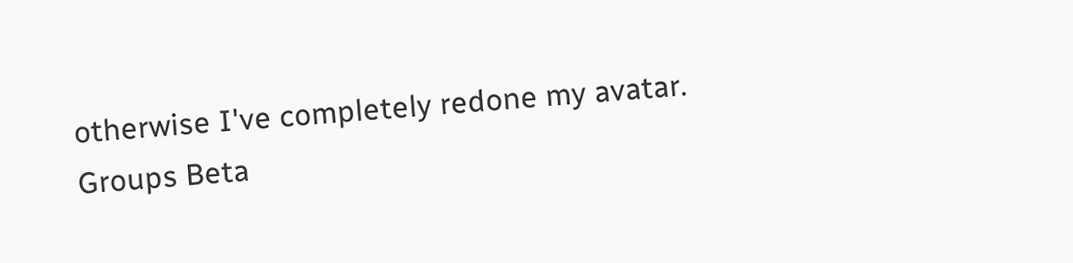otherwise I've completely redone my avatar.
Groups Beta